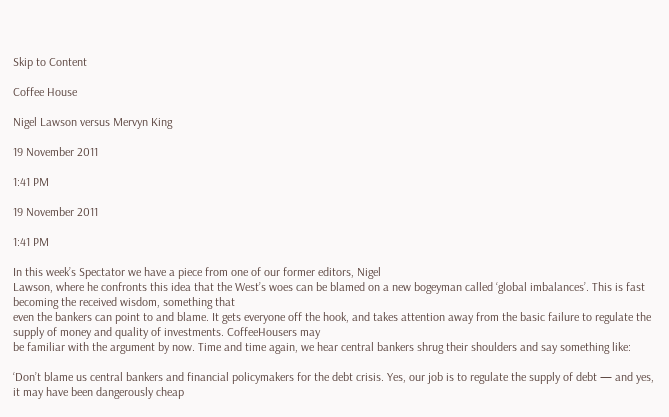Skip to Content

Coffee House

Nigel Lawson versus Mervyn King

19 November 2011

1:41 PM

19 November 2011

1:41 PM

In this week’s Spectator we have a piece from one of our former editors, Nigel
Lawson, where he confronts this idea that the West’s woes can be blamed on a new bogeyman called ‘global imbalances’. This is fast becoming the received wisdom, something that
even the bankers can point to and blame. It gets everyone off the hook, and takes attention away from the basic failure to regulate the supply of money and quality of investments. CoffeeHousers may
be familiar with the argument by now. Time and time again, we hear central bankers shrug their shoulders and say something like:

‘Don’t blame us central bankers and financial policymakers for the debt crisis. Yes, our job is to regulate the supply of debt — and yes, it may have been dangerously cheap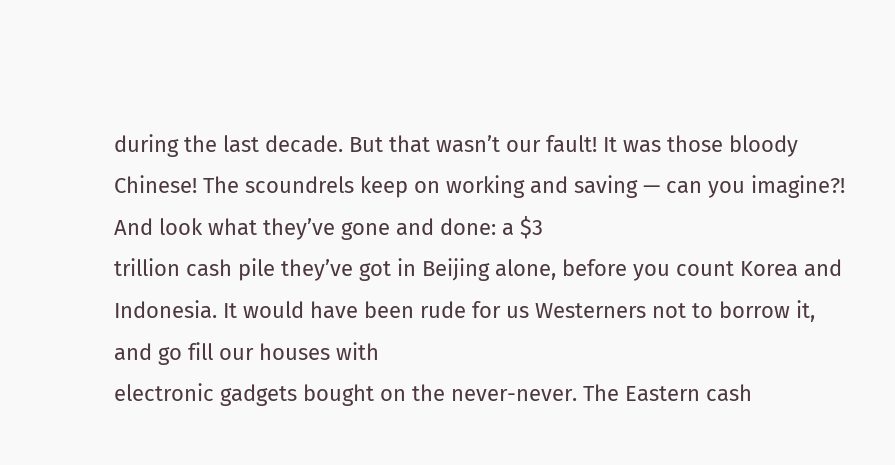during the last decade. But that wasn’t our fault! It was those bloody Chinese! The scoundrels keep on working and saving — can you imagine?! And look what they’ve gone and done: a $3
trillion cash pile they’ve got in Beijing alone, before you count Korea and Indonesia. It would have been rude for us Westerners not to borrow it, and go fill our houses with
electronic gadgets bought on the never-never. The Eastern cash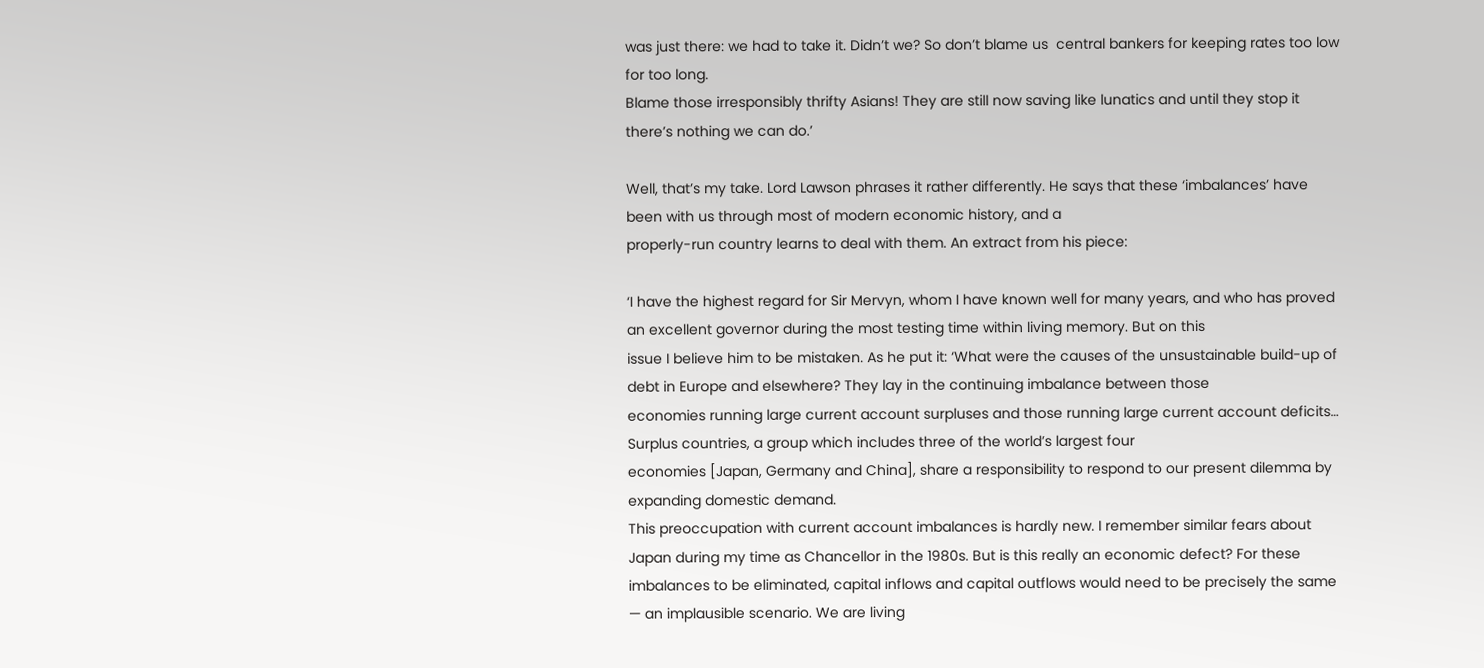was just there: we had to take it. Didn’t we? So don’t blame us  central bankers for keeping rates too low for too long.
Blame those irresponsibly thrifty Asians! They are still now saving like lunatics and until they stop it there’s nothing we can do.’

Well, that’s my take. Lord Lawson phrases it rather differently. He says that these ‘imbalances’ have been with us through most of modern economic history, and a
properly-run country learns to deal with them. An extract from his piece:

‘I have the highest regard for Sir Mervyn, whom I have known well for many years, and who has proved an excellent governor during the most testing time within living memory. But on this
issue I believe him to be mistaken. As he put it: ‘What were the causes of the unsustainable build-up of debt in Europe and elsewhere? They lay in the continuing imbalance between those
economies running large current account surpluses and those running large current account deficits… Surplus countries, a group which includes three of the world’s largest four
economies [Japan, Germany and China], share a responsibility to respond to our present dilemma by expanding domestic demand.
This preoccupation with current account imbalances is hardly new. I remember similar fears about Japan during my time as Chancellor in the 1980s. But is this really an economic defect? For these
imbalances to be eliminated, capital inflows and capital outflows would need to be precisely the same — an implausible scenario. We are living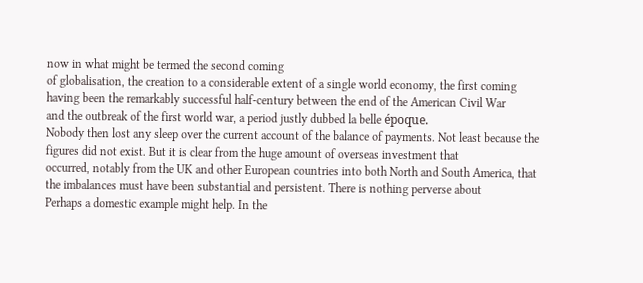now in what might be termed the second coming
of globalisation, the creation to a considerable extent of a single world economy, the first coming having been the remarkably successful half-century between the end of the American Civil War
and the outbreak of the first world war, a period justly dubbed la belle époque.
Nobody then lost any sleep over the current account of the balance of payments. Not least because the figures did not exist. But it is clear from the huge amount of overseas investment that
occurred, notably from the UK and other European countries into both North and South America, that the imbalances must have been substantial and persistent. There is nothing perverse about
Perhaps a domestic example might help. In the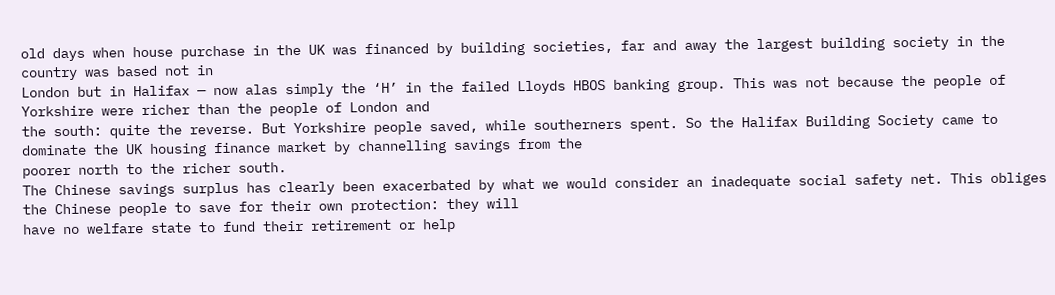old days when house purchase in the UK was financed by building societies, far and away the largest building society in the country was based not in
London but in Halifax — now alas simply the ‘H’ in the failed Lloyds HBOS banking group. This was not because the people of Yorkshire were richer than the people of London and
the south: quite the reverse. But Yorkshire people saved, while southerners spent. So the Halifax Building Society came to dominate the UK housing finance market by channelling savings from the
poorer north to the richer south.
The Chinese savings surplus has clearly been exacerbated by what we would consider an inadequate social safety net. This obliges the Chinese people to save for their own protection: they will
have no welfare state to fund their retirement or help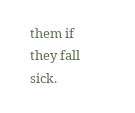them if they fall sick.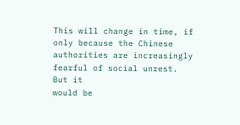This will change in time, if only because the Chinese authorities are increasingly fearful of social unrest. But it
would be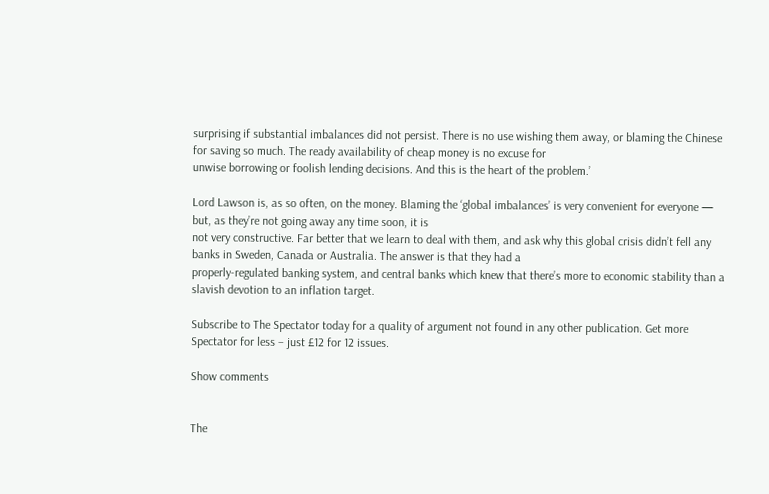surprising if substantial imbalances did not persist. There is no use wishing them away, or blaming the Chinese for saving so much. The ready availability of cheap money is no excuse for
unwise borrowing or foolish lending decisions. And this is the heart of the problem.’

Lord Lawson is, as so often, on the money. Blaming the ‘global imbalances’ is very convenient for everyone — but, as they’re not going away any time soon, it is
not very constructive. Far better that we learn to deal with them, and ask why this global crisis didn’t fell any banks in Sweden, Canada or Australia. The answer is that they had a
properly-regulated banking system, and central banks which knew that there’s more to economic stability than a slavish devotion to an inflation target.

Subscribe to The Spectator today for a quality of argument not found in any other publication. Get more Spectator for less – just £12 for 12 issues.

Show comments


The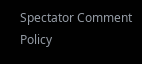Spectator Comment Policy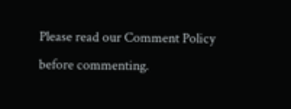Please read our Comment Policy before commenting.